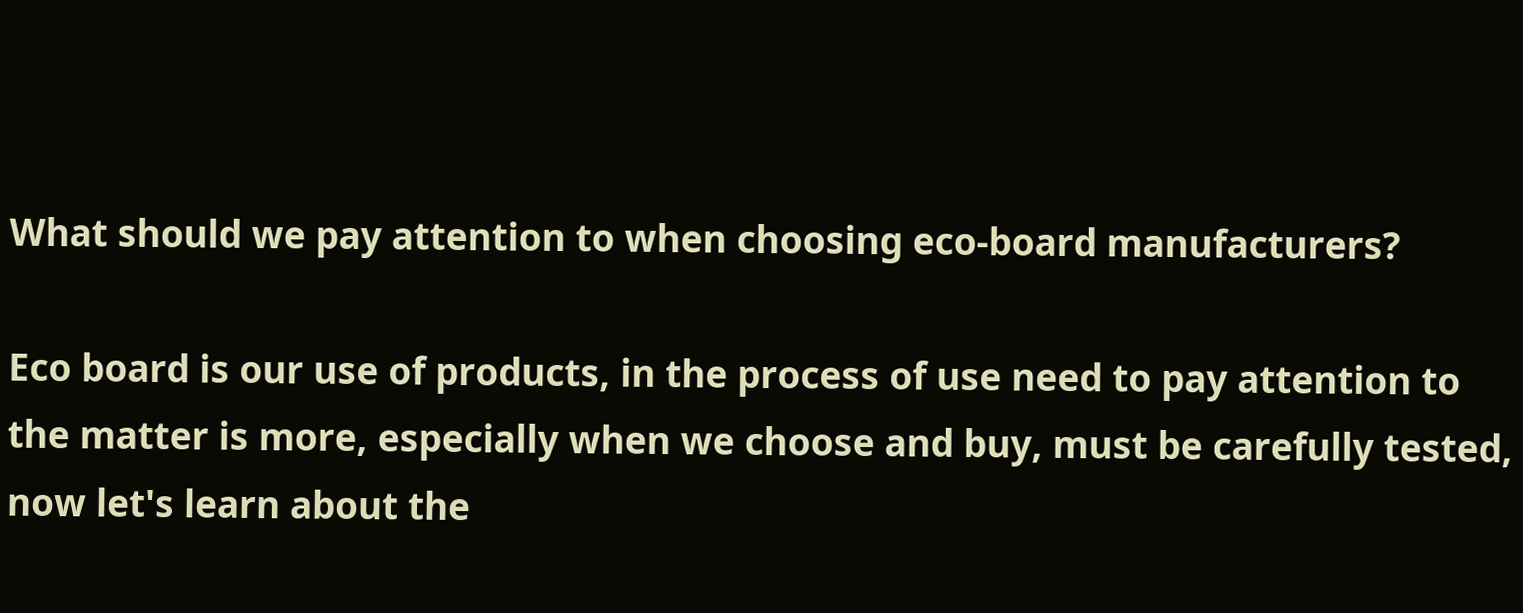What should we pay attention to when choosing eco-board manufacturers?

Eco board is our use of products, in the process of use need to pay attention to the matter is more, especially when we choose and buy, must be carefully tested, now let's learn about the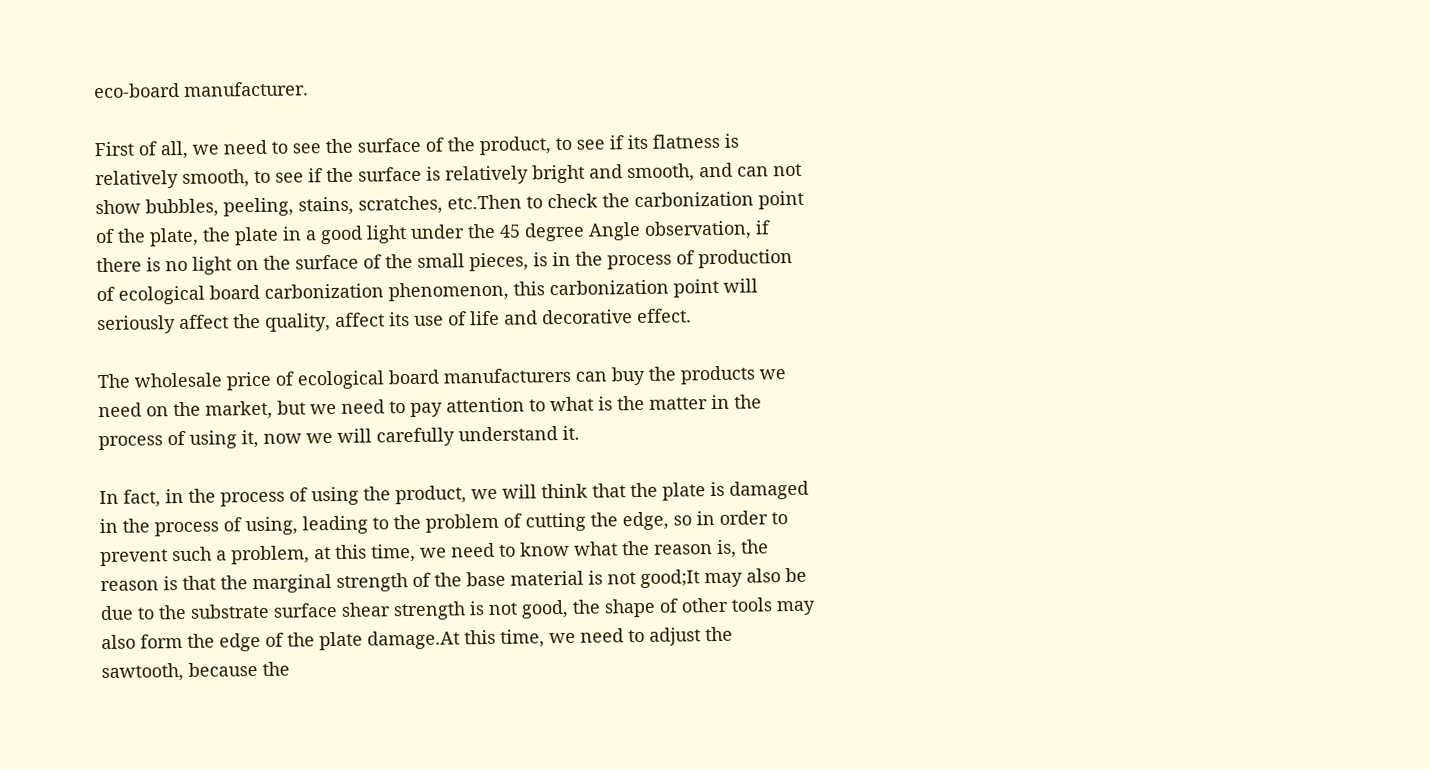eco-board manufacturer.

First of all, we need to see the surface of the product, to see if its flatness is relatively smooth, to see if the surface is relatively bright and smooth, and can not show bubbles, peeling, stains, scratches, etc.Then to check the carbonization point of the plate, the plate in a good light under the 45 degree Angle observation, if there is no light on the surface of the small pieces, is in the process of production of ecological board carbonization phenomenon, this carbonization point will seriously affect the quality, affect its use of life and decorative effect.

The wholesale price of ecological board manufacturers can buy the products we need on the market, but we need to pay attention to what is the matter in the process of using it, now we will carefully understand it.

In fact, in the process of using the product, we will think that the plate is damaged in the process of using, leading to the problem of cutting the edge, so in order to prevent such a problem, at this time, we need to know what the reason is, the reason is that the marginal strength of the base material is not good;It may also be due to the substrate surface shear strength is not good, the shape of other tools may also form the edge of the plate damage.At this time, we need to adjust the sawtooth, because the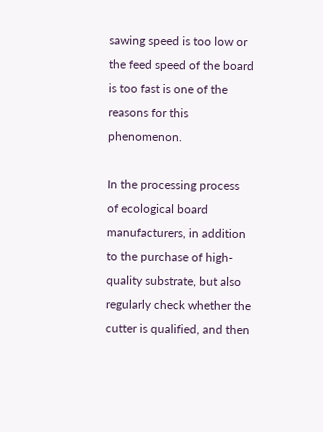sawing speed is too low or the feed speed of the board is too fast is one of the reasons for this phenomenon.

In the processing process of ecological board manufacturers, in addition to the purchase of high-quality substrate, but also regularly check whether the cutter is qualified, and then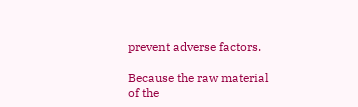prevent adverse factors.

Because the raw material of the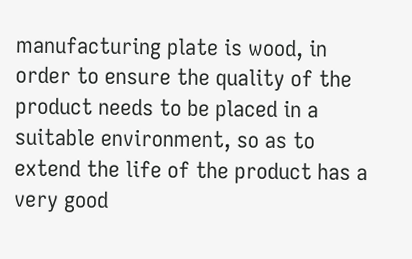manufacturing plate is wood, in order to ensure the quality of the product needs to be placed in a suitable environment, so as to extend the life of the product has a very good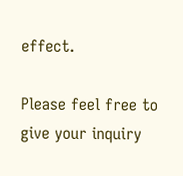effect.

Please feel free to give your inquiry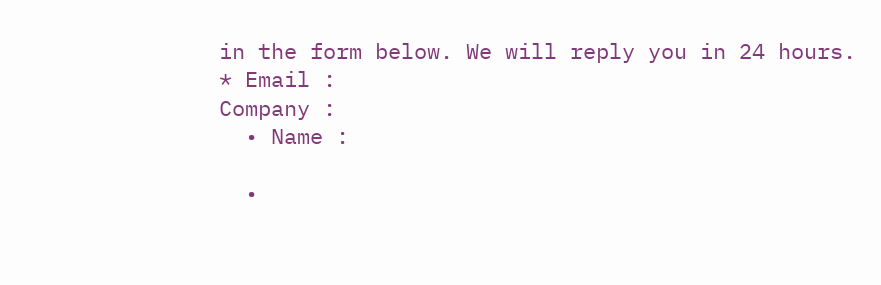in the form below. We will reply you in 24 hours.
* Email :
Company :
  • Name :

  •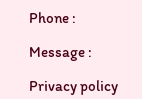Phone :

Message :

Privacy policy